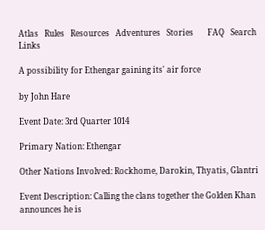Atlas   Rules   Resources   Adventures   Stories       FAQ   Search   Links

A possibility for Ethengar gaining its' air force

by John Hare

Event Date: 3rd Quarter 1014

Primary Nation: Ethengar

Other Nations Involved: Rockhome, Darokin, Thyatis, Glantri

Event Description: Calling the clans together the Golden Khan announces he is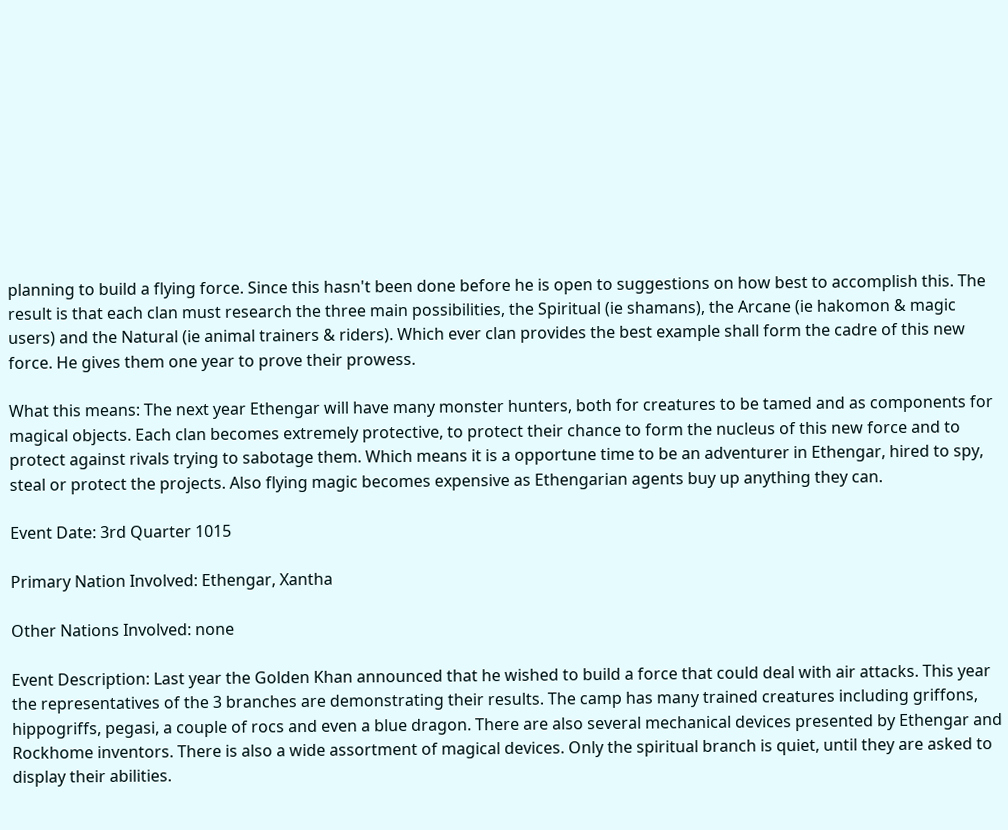planning to build a flying force. Since this hasn't been done before he is open to suggestions on how best to accomplish this. The result is that each clan must research the three main possibilities, the Spiritual (ie shamans), the Arcane (ie hakomon & magic users) and the Natural (ie animal trainers & riders). Which ever clan provides the best example shall form the cadre of this new force. He gives them one year to prove their prowess.

What this means: The next year Ethengar will have many monster hunters, both for creatures to be tamed and as components for magical objects. Each clan becomes extremely protective, to protect their chance to form the nucleus of this new force and to protect against rivals trying to sabotage them. Which means it is a opportune time to be an adventurer in Ethengar, hired to spy, steal or protect the projects. Also flying magic becomes expensive as Ethengarian agents buy up anything they can.

Event Date: 3rd Quarter 1015

Primary Nation Involved: Ethengar, Xantha

Other Nations Involved: none

Event Description: Last year the Golden Khan announced that he wished to build a force that could deal with air attacks. This year the representatives of the 3 branches are demonstrating their results. The camp has many trained creatures including griffons, hippogriffs, pegasi, a couple of rocs and even a blue dragon. There are also several mechanical devices presented by Ethengar and Rockhome inventors. There is also a wide assortment of magical devices. Only the spiritual branch is quiet, until they are asked to display their abilities.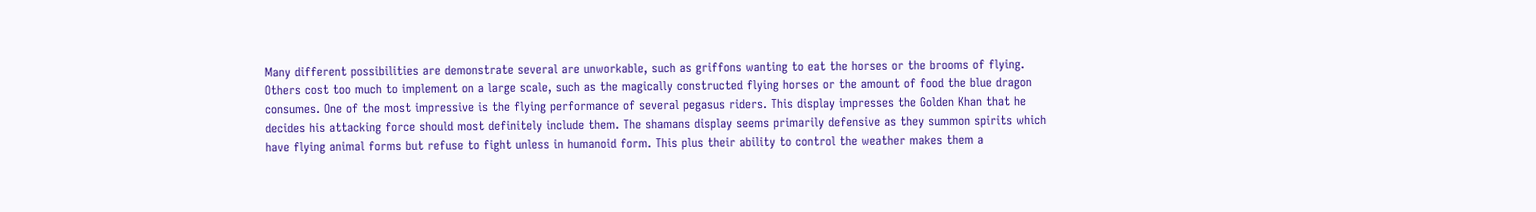Many different possibilities are demonstrate several are unworkable, such as griffons wanting to eat the horses or the brooms of flying. Others cost too much to implement on a large scale, such as the magically constructed flying horses or the amount of food the blue dragon consumes. One of the most impressive is the flying performance of several pegasus riders. This display impresses the Golden Khan that he decides his attacking force should most definitely include them. The shamans display seems primarily defensive as they summon spirits which have flying animal forms but refuse to fight unless in humanoid form. This plus their ability to control the weather makes them a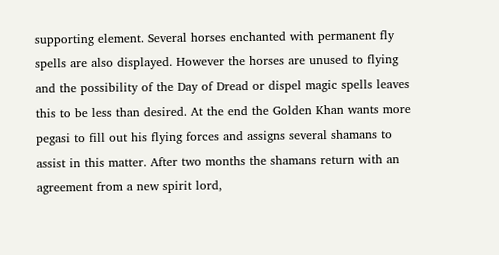supporting element. Several horses enchanted with permanent fly spells are also displayed. However the horses are unused to flying and the possibility of the Day of Dread or dispel magic spells leaves this to be less than desired. At the end the Golden Khan wants more pegasi to fill out his flying forces and assigns several shamans to assist in this matter. After two months the shamans return with an agreement from a new spirit lord,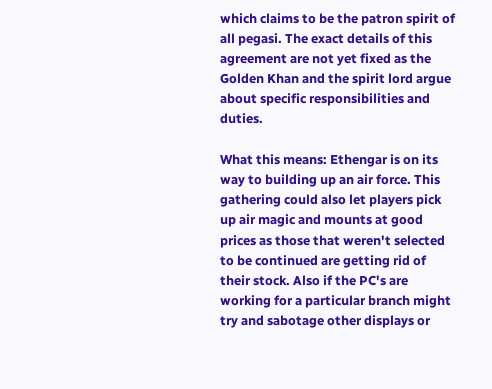which claims to be the patron spirit of all pegasi. The exact details of this agreement are not yet fixed as the Golden Khan and the spirit lord argue about specific responsibilities and duties.

What this means: Ethengar is on its way to building up an air force. This gathering could also let players pick up air magic and mounts at good prices as those that weren't selected to be continued are getting rid of their stock. Also if the PC's are working for a particular branch might try and sabotage other displays or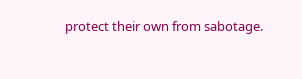protect their own from sabotage.